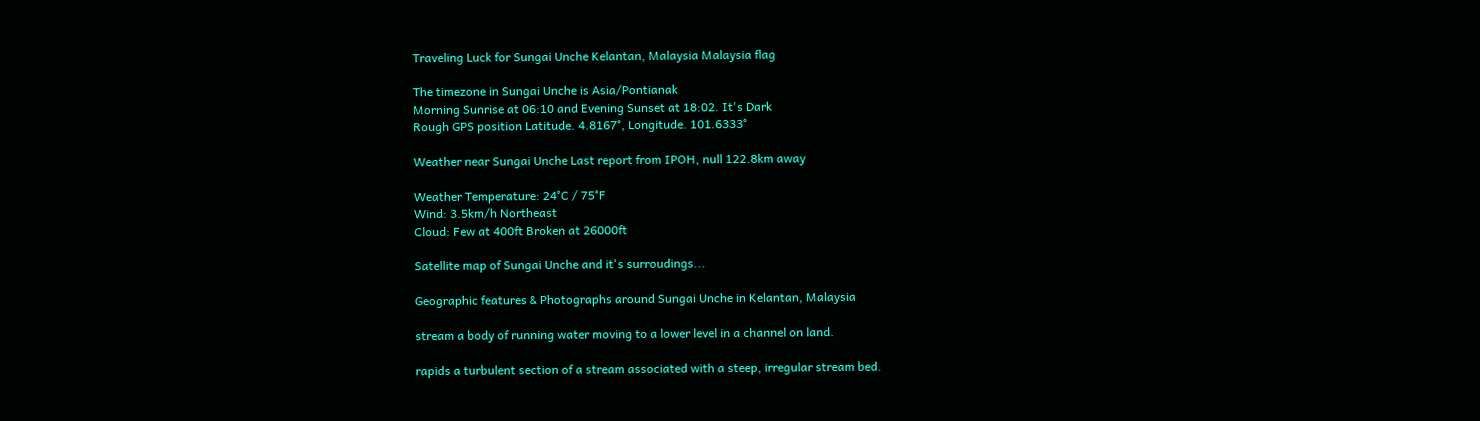Traveling Luck for Sungai Unche Kelantan, Malaysia Malaysia flag

The timezone in Sungai Unche is Asia/Pontianak
Morning Sunrise at 06:10 and Evening Sunset at 18:02. It's Dark
Rough GPS position Latitude. 4.8167°, Longitude. 101.6333°

Weather near Sungai Unche Last report from IPOH, null 122.8km away

Weather Temperature: 24°C / 75°F
Wind: 3.5km/h Northeast
Cloud: Few at 400ft Broken at 26000ft

Satellite map of Sungai Unche and it's surroudings...

Geographic features & Photographs around Sungai Unche in Kelantan, Malaysia

stream a body of running water moving to a lower level in a channel on land.

rapids a turbulent section of a stream associated with a steep, irregular stream bed.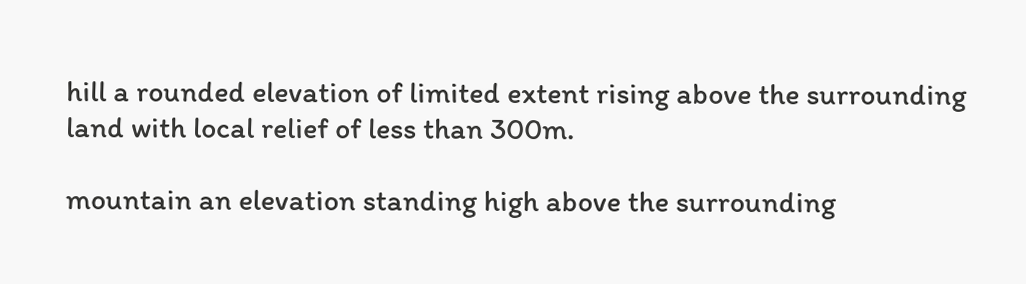hill a rounded elevation of limited extent rising above the surrounding land with local relief of less than 300m.

mountain an elevation standing high above the surrounding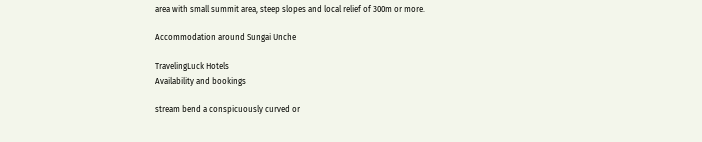area with small summit area, steep slopes and local relief of 300m or more.

Accommodation around Sungai Unche

TravelingLuck Hotels
Availability and bookings

stream bend a conspicuously curved or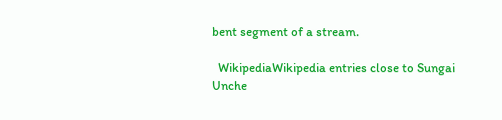bent segment of a stream.

  WikipediaWikipedia entries close to Sungai Unche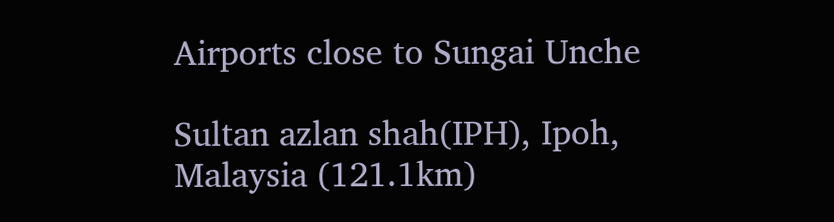Airports close to Sungai Unche

Sultan azlan shah(IPH), Ipoh, Malaysia (121.1km)